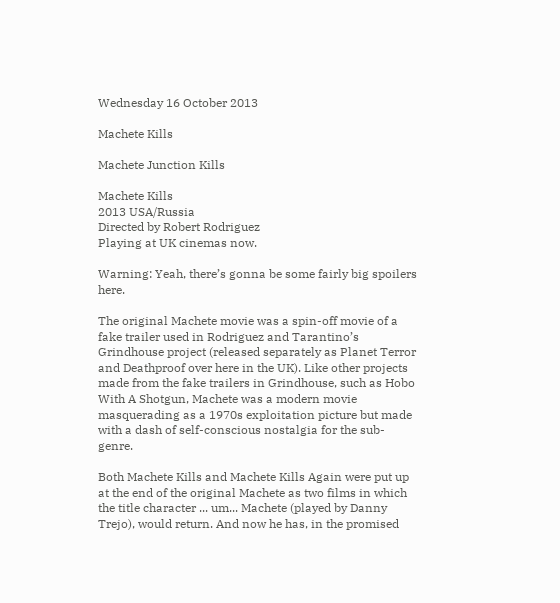Wednesday 16 October 2013

Machete Kills

Machete Junction Kills

Machete Kills
2013 USA/Russia
Directed by Robert Rodriguez
Playing at UK cinemas now.

Warning: Yeah, there’s gonna be some fairly big spoilers here.

The original Machete movie was a spin-off movie of a fake trailer used in Rodriguez and Tarantino’s Grindhouse project (released separately as Planet Terror and Deathproof over here in the UK). Like other projects made from the fake trailers in Grindhouse, such as Hobo With A Shotgun, Machete was a modern movie masquerading as a 1970s exploitation picture but made with a dash of self-conscious nostalgia for the sub-genre.

Both Machete Kills and Machete Kills Again were put up at the end of the original Machete as two films in which the title character ... um... Machete (played by Danny Trejo), would return. And now he has, in the promised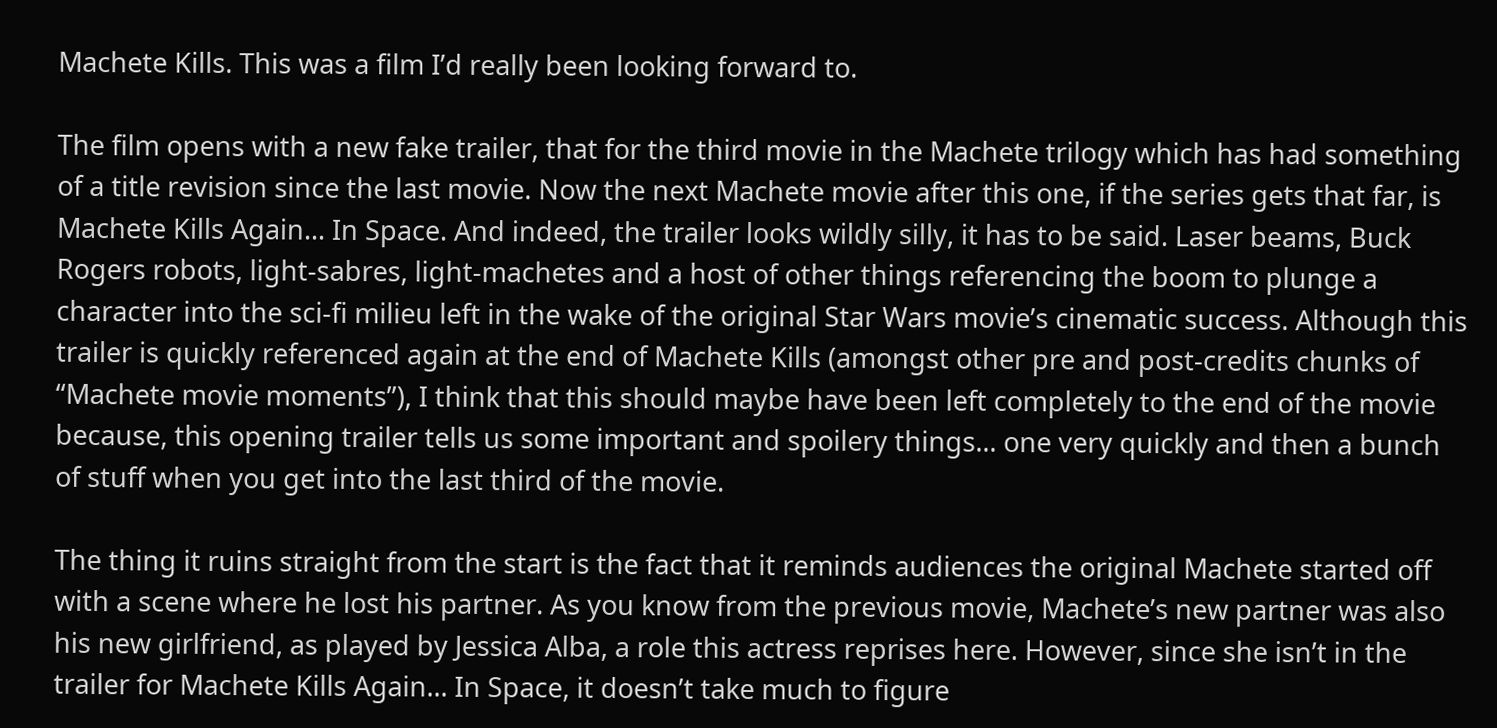Machete Kills. This was a film I’d really been looking forward to.

The film opens with a new fake trailer, that for the third movie in the Machete trilogy which has had something of a title revision since the last movie. Now the next Machete movie after this one, if the series gets that far, is Machete Kills Again... In Space. And indeed, the trailer looks wildly silly, it has to be said. Laser beams, Buck Rogers robots, light-sabres, light-machetes and a host of other things referencing the boom to plunge a character into the sci-fi milieu left in the wake of the original Star Wars movie’s cinematic success. Although this trailer is quickly referenced again at the end of Machete Kills (amongst other pre and post-credits chunks of “Machete movie moments”), I think that this should maybe have been left completely to the end of the movie because, this opening trailer tells us some important and spoilery things... one very quickly and then a bunch of stuff when you get into the last third of the movie.

The thing it ruins straight from the start is the fact that it reminds audiences the original Machete started off with a scene where he lost his partner. As you know from the previous movie, Machete’s new partner was also his new girlfriend, as played by Jessica Alba, a role this actress reprises here. However, since she isn’t in the trailer for Machete Kills Again... In Space, it doesn’t take much to figure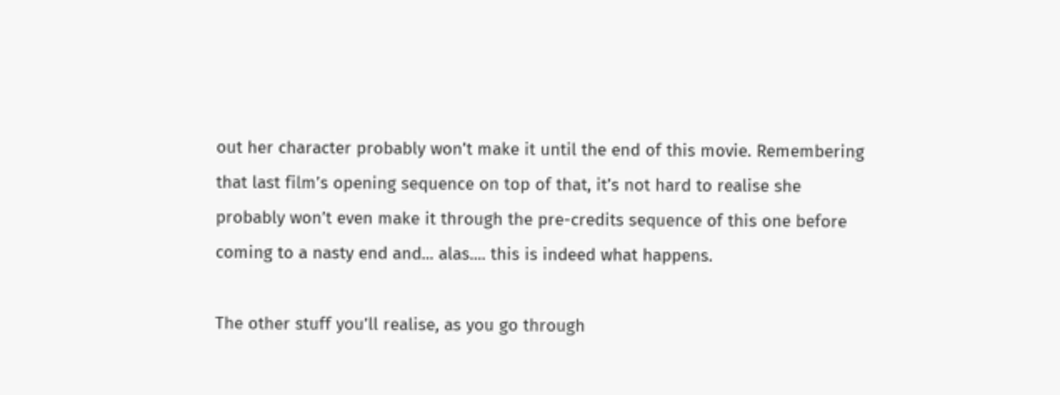out her character probably won’t make it until the end of this movie. Remembering that last film’s opening sequence on top of that, it’s not hard to realise she probably won’t even make it through the pre-credits sequence of this one before coming to a nasty end and... alas.... this is indeed what happens.

The other stuff you’ll realise, as you go through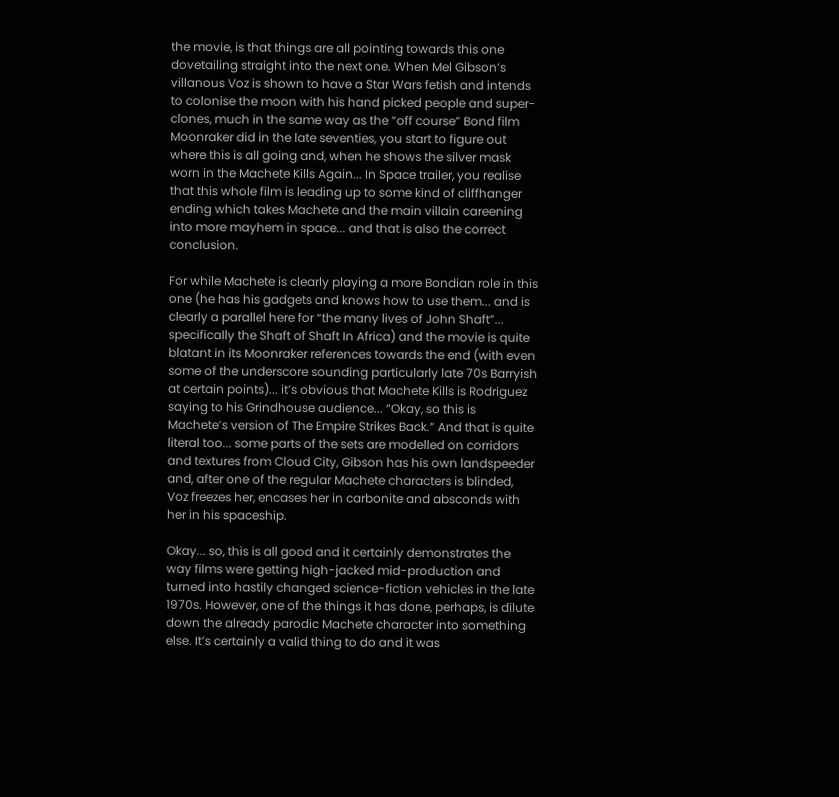the movie, is that things are all pointing towards this one dovetailing straight into the next one. When Mel Gibson’s villanous Voz is shown to have a Star Wars fetish and intends to colonise the moon with his hand picked people and super-clones, much in the same way as the “off course” Bond film Moonraker did in the late seventies, you start to figure out where this is all going and, when he shows the silver mask worn in the Machete Kills Again... In Space trailer, you realise that this whole film is leading up to some kind of cliffhanger ending which takes Machete and the main villain careening into more mayhem in space... and that is also the correct conclusion.

For while Machete is clearly playing a more Bondian role in this one (he has his gadgets and knows how to use them... and is clearly a parallel here for “the many lives of John Shaft”... specifically the Shaft of Shaft In Africa) and the movie is quite blatant in its Moonraker references towards the end (with even some of the underscore sounding particularly late 70s Barryish at certain points)... it’s obvious that Machete Kills is Rodriguez saying to his Grindhouse audience... “Okay, so this is Machete’s version of The Empire Strikes Back.” And that is quite literal too... some parts of the sets are modelled on corridors and textures from Cloud City, Gibson has his own landspeeder and, after one of the regular Machete characters is blinded, Voz freezes her, encases her in carbonite and absconds with her in his spaceship.

Okay... so, this is all good and it certainly demonstrates the way films were getting high-jacked mid-production and turned into hastily changed science-fiction vehicles in the late 1970s. However, one of the things it has done, perhaps, is dilute down the already parodic Machete character into something else. It’s certainly a valid thing to do and it was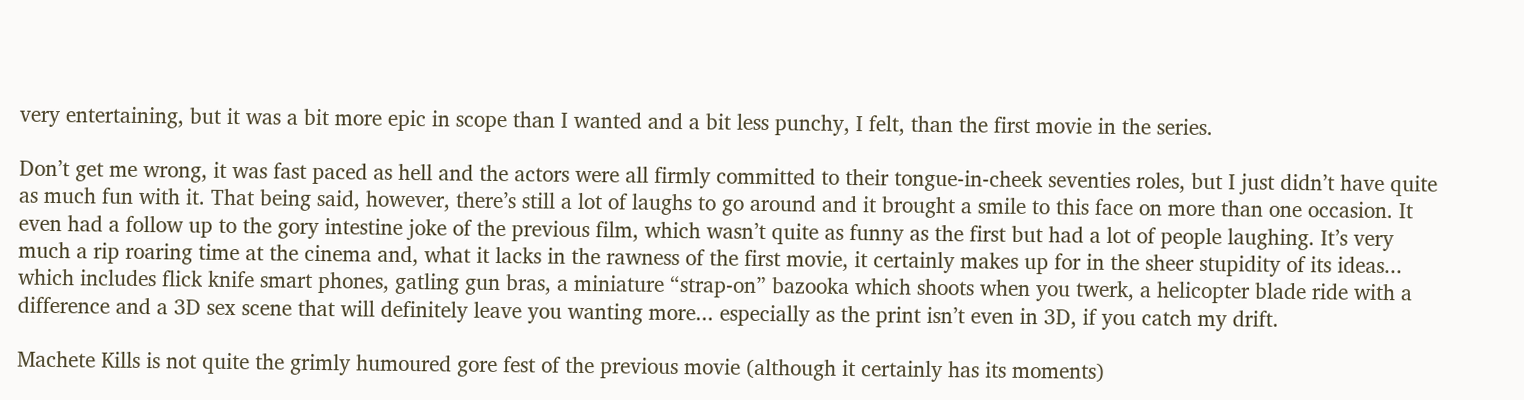very entertaining, but it was a bit more epic in scope than I wanted and a bit less punchy, I felt, than the first movie in the series.

Don’t get me wrong, it was fast paced as hell and the actors were all firmly committed to their tongue-in-cheek seventies roles, but I just didn’t have quite as much fun with it. That being said, however, there’s still a lot of laughs to go around and it brought a smile to this face on more than one occasion. It even had a follow up to the gory intestine joke of the previous film, which wasn’t quite as funny as the first but had a lot of people laughing. It’s very much a rip roaring time at the cinema and, what it lacks in the rawness of the first movie, it certainly makes up for in the sheer stupidity of its ideas... which includes flick knife smart phones, gatling gun bras, a miniature “strap-on” bazooka which shoots when you twerk, a helicopter blade ride with a difference and a 3D sex scene that will definitely leave you wanting more... especially as the print isn’t even in 3D, if you catch my drift.

Machete Kills is not quite the grimly humoured gore fest of the previous movie (although it certainly has its moments)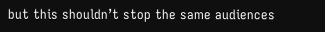but this shouldn’t stop the same audiences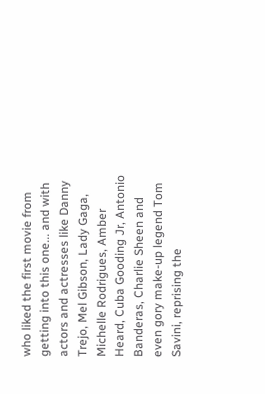who liked the first movie from getting into this one... and with actors and actresses like Danny Trejo, Mel Gibson, Lady Gaga, Michelle Rodrigues, Amber Heard, Cuba Gooding Jr, Antonio Banderas, Charlie Sheen and even gory make-up legend Tom Savini, reprising the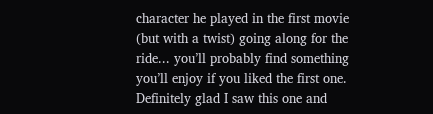character he played in the first movie (but with a twist) going along for the ride... you’ll probably find something you’ll enjoy if you liked the first one. Definitely glad I saw this one and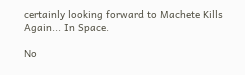certainly looking forward to Machete Kills Again... In Space.

No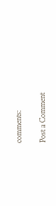comments:

Post a Comment